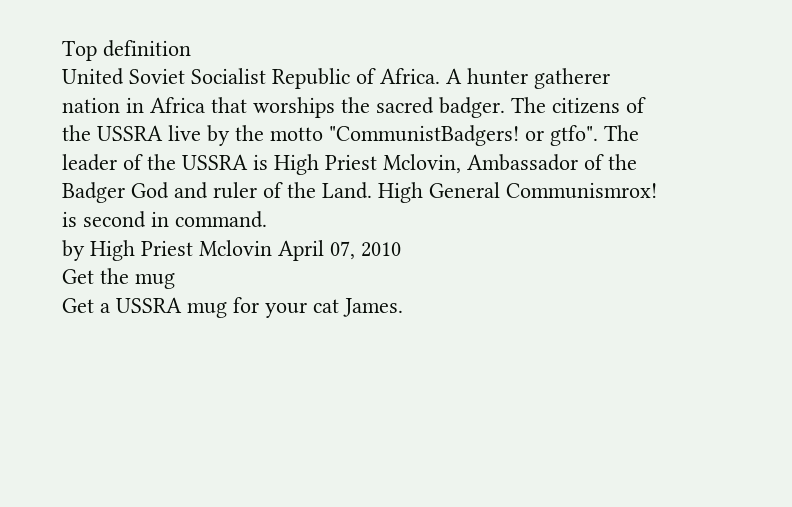Top definition
United Soviet Socialist Republic of Africa. A hunter gatherer nation in Africa that worships the sacred badger. The citizens of the USSRA live by the motto "CommunistBadgers! or gtfo". The leader of the USSRA is High Priest Mclovin, Ambassador of the Badger God and ruler of the Land. High General Communismrox! is second in command.
by High Priest Mclovin April 07, 2010
Get the mug
Get a USSRA mug for your cat James.